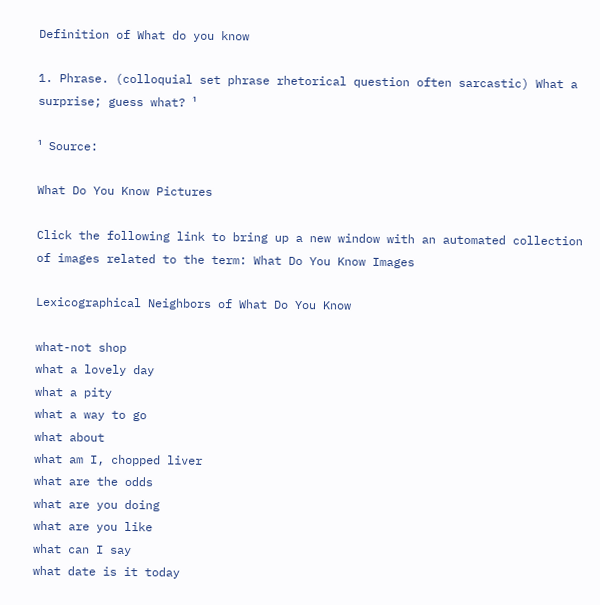Definition of What do you know

1. Phrase. (colloquial set phrase rhetorical question often sarcastic) What a surprise; guess what? ¹

¹ Source:

What Do You Know Pictures

Click the following link to bring up a new window with an automated collection of images related to the term: What Do You Know Images

Lexicographical Neighbors of What Do You Know

what-not shop
what a lovely day
what a pity
what a way to go
what about
what am I, chopped liver
what are the odds
what are you doing
what are you like
what can I say
what date is it today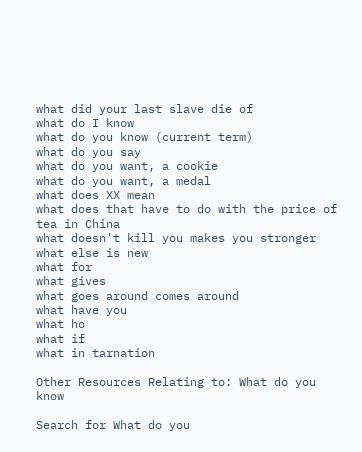what did your last slave die of
what do I know
what do you know (current term)
what do you say
what do you want, a cookie
what do you want, a medal
what does XX mean
what does that have to do with the price of tea in China
what doesn't kill you makes you stronger
what else is new
what for
what gives
what goes around comes around
what have you
what ho
what if
what in tarnation

Other Resources Relating to: What do you know

Search for What do you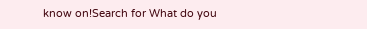know on!Search for What do you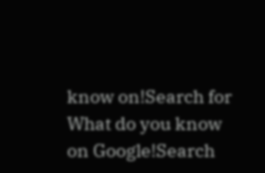know on!Search for What do you know on Google!Search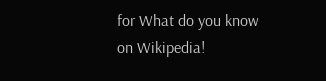for What do you know on Wikipedia!